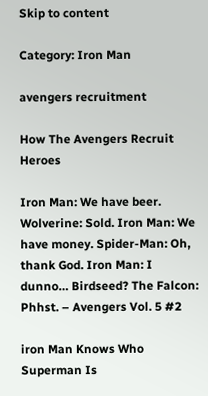Skip to content

Category: Iron Man

avengers recruitment

How The Avengers Recruit Heroes

Iron Man: We have beer. Wolverine: Sold. Iron Man: We have money. Spider-Man: Oh, thank God. Iron Man: I dunno… Birdseed? The Falcon: Phhst. – Avengers Vol. 5 #2

iron Man Knows Who Superman Is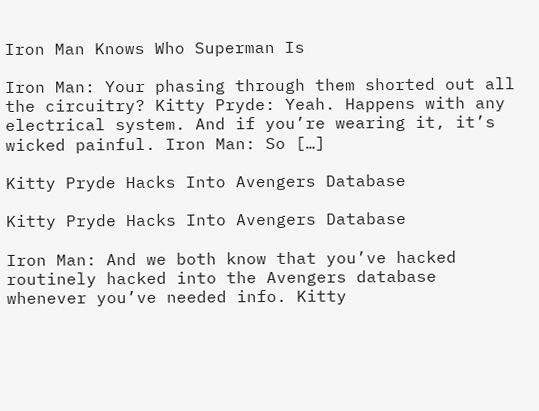Iron Man Knows Who Superman Is

Iron Man: Your phasing through them shorted out all the circuitry? Kitty Pryde: Yeah. Happens with any electrical system. And if you’re wearing it, it’s wicked painful. Iron Man: So […]

Kitty Pryde Hacks Into Avengers Database

Kitty Pryde Hacks Into Avengers Database

Iron Man: And we both know that you’ve hacked routinely hacked into the Avengers database whenever you’ve needed info. Kitty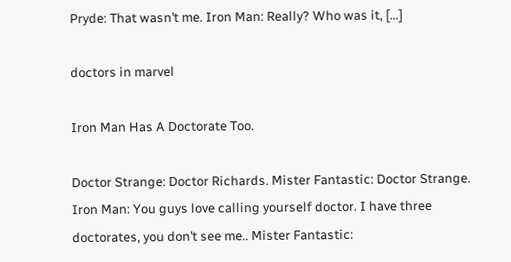Pryde: That wasn’t me. Iron Man: Really? Who was it, […]

doctors in marvel

Iron Man Has A Doctorate Too.

Doctor Strange: Doctor Richards. Mister Fantastic: Doctor Strange. Iron Man: You guys love calling yourself doctor. I have three doctorates, you don’t see me.. Mister Fantastic: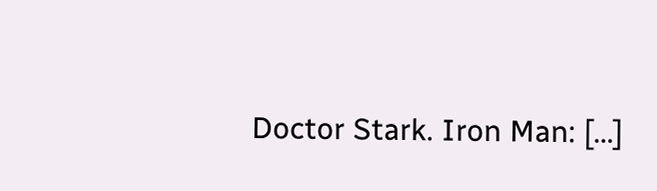Doctor Stark. Iron Man: […]